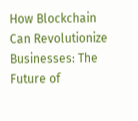How Blockchain Can Revolutionize Businesses: The Future of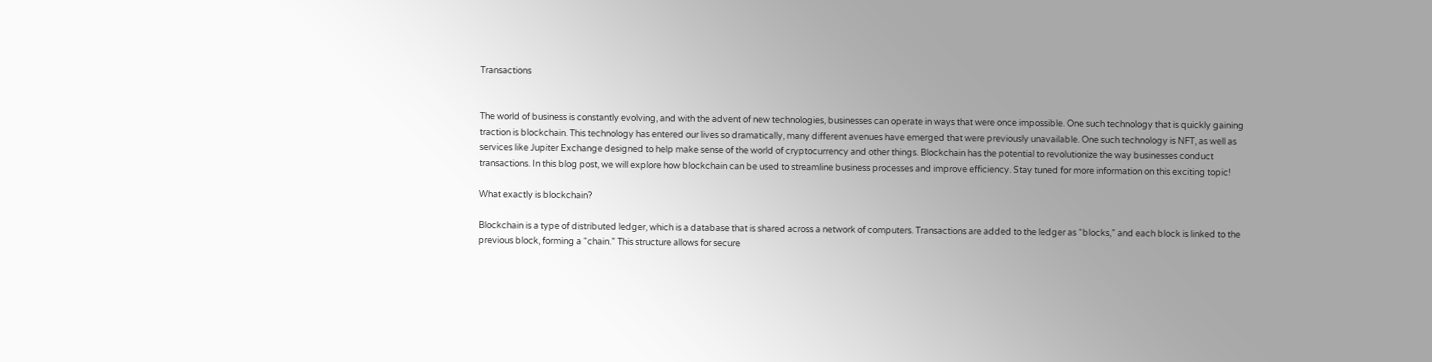Transactions


The world of business is constantly evolving, and with the advent of new technologies, businesses can operate in ways that were once impossible. One such technology that is quickly gaining traction is blockchain. This technology has entered our lives so dramatically, many different avenues have emerged that were previously unavailable. One such technology is NFT, as well as services like Jupiter Exchange designed to help make sense of the world of cryptocurrency and other things. Blockchain has the potential to revolutionize the way businesses conduct transactions. In this blog post, we will explore how blockchain can be used to streamline business processes and improve efficiency. Stay tuned for more information on this exciting topic!

What exactly is blockchain?

Blockchain is a type of distributed ledger, which is a database that is shared across a network of computers. Transactions are added to the ledger as “blocks,” and each block is linked to the previous block, forming a “chain.” This structure allows for secure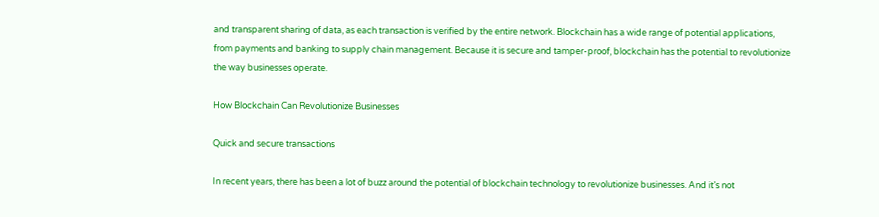and transparent sharing of data, as each transaction is verified by the entire network. Blockchain has a wide range of potential applications, from payments and banking to supply chain management. Because it is secure and tamper-proof, blockchain has the potential to revolutionize the way businesses operate.

How Blockchain Can Revolutionize Businesses

Quick and secure transactions

In recent years, there has been a lot of buzz around the potential of blockchain technology to revolutionize businesses. And it’s not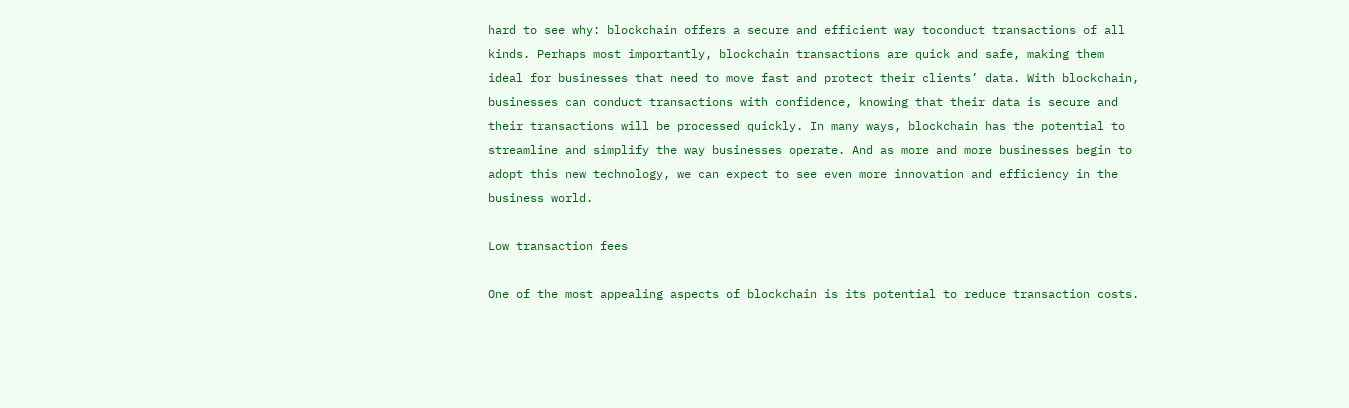hard to see why: blockchain offers a secure and efficient way toconduct transactions of all kinds. Perhaps most importantly, blockchain transactions are quick and safe, making them ideal for businesses that need to move fast and protect their clients’ data. With blockchain, businesses can conduct transactions with confidence, knowing that their data is secure and their transactions will be processed quickly. In many ways, blockchain has the potential to streamline and simplify the way businesses operate. And as more and more businesses begin to adopt this new technology, we can expect to see even more innovation and efficiency in the business world.

Low transaction fees

One of the most appealing aspects of blockchain is its potential to reduce transaction costs.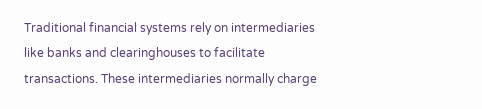Traditional financial systems rely on intermediaries like banks and clearinghouses to facilitate transactions. These intermediaries normally charge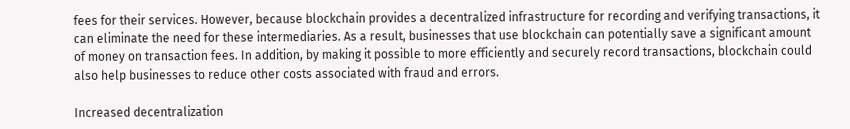fees for their services. However, because blockchain provides a decentralized infrastructure for recording and verifying transactions, it can eliminate the need for these intermediaries. As a result, businesses that use blockchain can potentially save a significant amount of money on transaction fees. In addition, by making it possible to more efficiently and securely record transactions, blockchain could also help businesses to reduce other costs associated with fraud and errors.

Increased decentralization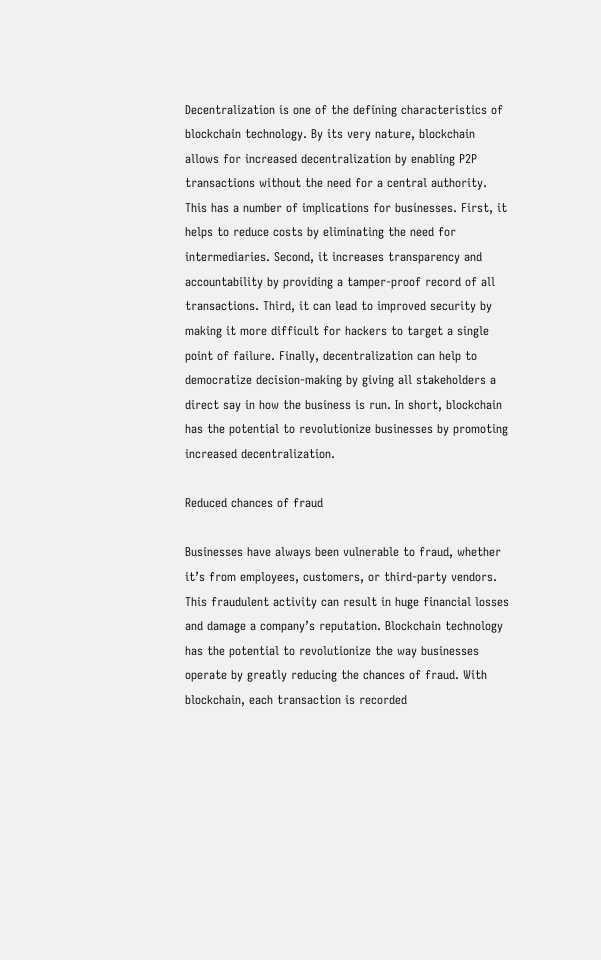Decentralization is one of the defining characteristics of blockchain technology. By its very nature, blockchain allows for increased decentralization by enabling P2P transactions without the need for a central authority. This has a number of implications for businesses. First, it helps to reduce costs by eliminating the need for intermediaries. Second, it increases transparency and accountability by providing a tamper-proof record of all transactions. Third, it can lead to improved security by making it more difficult for hackers to target a single point of failure. Finally, decentralization can help to democratize decision-making by giving all stakeholders a direct say in how the business is run. In short, blockchain has the potential to revolutionize businesses by promoting increased decentralization.

Reduced chances of fraud

Businesses have always been vulnerable to fraud, whether it’s from employees, customers, or third-party vendors. This fraudulent activity can result in huge financial losses and damage a company’s reputation. Blockchain technology has the potential to revolutionize the way businesses operate by greatly reducing the chances of fraud. With blockchain, each transaction is recorded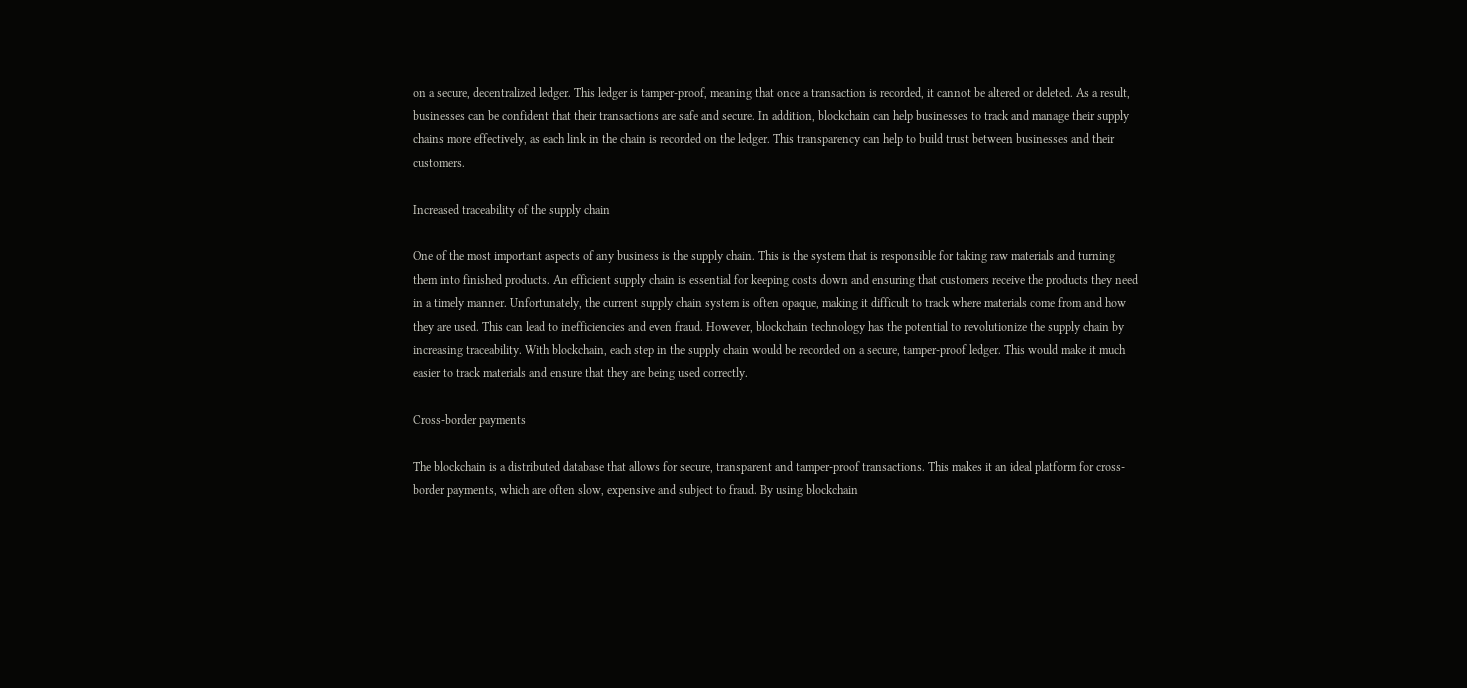on a secure, decentralized ledger. This ledger is tamper-proof, meaning that once a transaction is recorded, it cannot be altered or deleted. As a result, businesses can be confident that their transactions are safe and secure. In addition, blockchain can help businesses to track and manage their supply chains more effectively, as each link in the chain is recorded on the ledger. This transparency can help to build trust between businesses and their customers.

Increased traceability of the supply chain

One of the most important aspects of any business is the supply chain. This is the system that is responsible for taking raw materials and turning them into finished products. An efficient supply chain is essential for keeping costs down and ensuring that customers receive the products they need in a timely manner. Unfortunately, the current supply chain system is often opaque, making it difficult to track where materials come from and how they are used. This can lead to inefficiencies and even fraud. However, blockchain technology has the potential to revolutionize the supply chain by increasing traceability. With blockchain, each step in the supply chain would be recorded on a secure, tamper-proof ledger. This would make it much easier to track materials and ensure that they are being used correctly.

Cross-border payments

The blockchain is a distributed database that allows for secure, transparent and tamper-proof transactions. This makes it an ideal platform for cross-border payments, which are often slow, expensive and subject to fraud. By using blockchain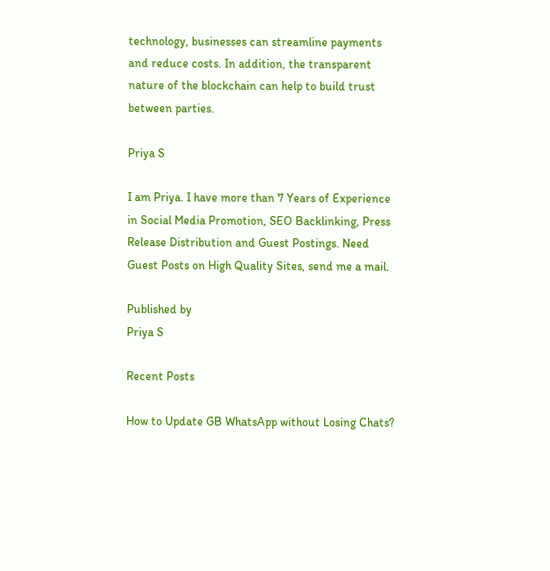technology, businesses can streamline payments and reduce costs. In addition, the transparent nature of the blockchain can help to build trust between parties.

Priya S

I am Priya. I have more than 7 Years of Experience in Social Media Promotion, SEO Backlinking, Press Release Distribution and Guest Postings. Need Guest Posts on High Quality Sites, send me a mail.

Published by
Priya S

Recent Posts

How to Update GB WhatsApp without Losing Chats?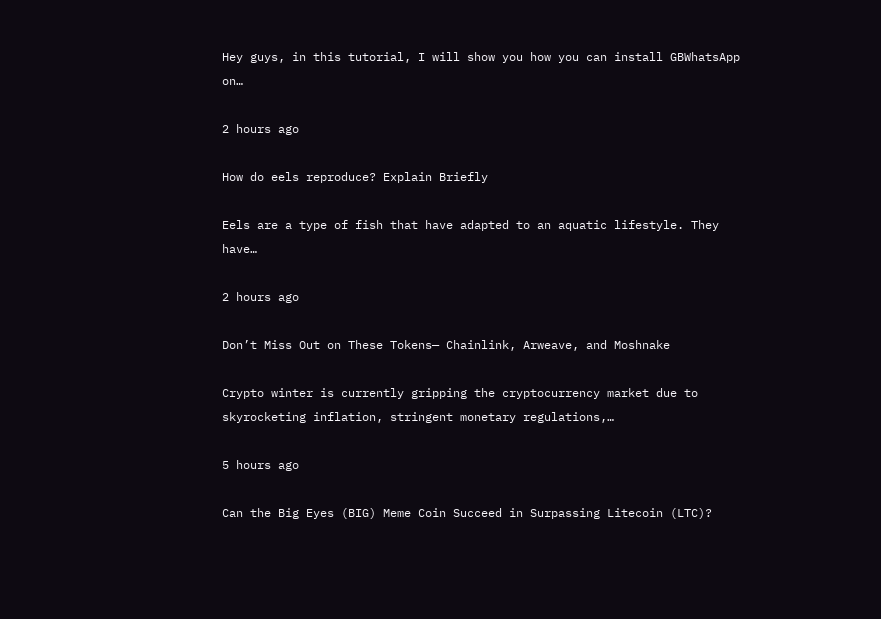Hey guys, in this tutorial, I will show you how you can install GBWhatsApp on…

2 hours ago

How do eels reproduce? Explain Briefly

Eels are a type of fish that have adapted to an aquatic lifestyle. They have…

2 hours ago

Don’t Miss Out on These Tokens— Chainlink, Arweave, and Moshnake

Crypto winter is currently gripping the cryptocurrency market due to skyrocketing inflation, stringent monetary regulations,…

5 hours ago

Can the Big Eyes (BIG) Meme Coin Succeed in Surpassing Litecoin (LTC)?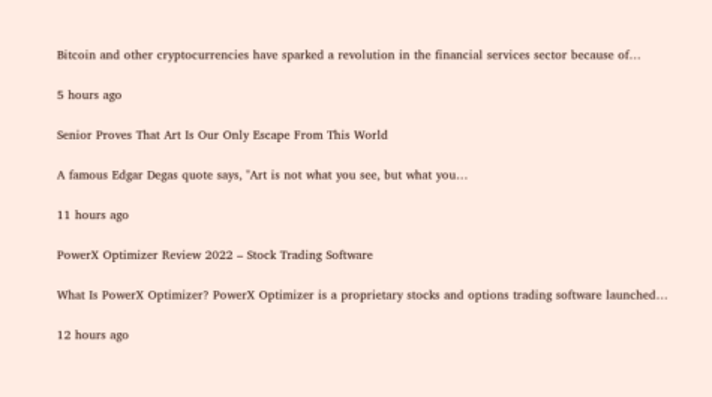Bitcoin and other cryptocurrencies have sparked a revolution in the financial services sector because of…

5 hours ago

Senior Proves That Art Is Our Only Escape From This World

A famous Edgar Degas quote says, "Art is not what you see, but what you…

11 hours ago

PowerX Optimizer Review 2022 – Stock Trading Software

What Is PowerX Optimizer? PowerX Optimizer is a proprietary stocks and options trading software launched…

12 hours ago